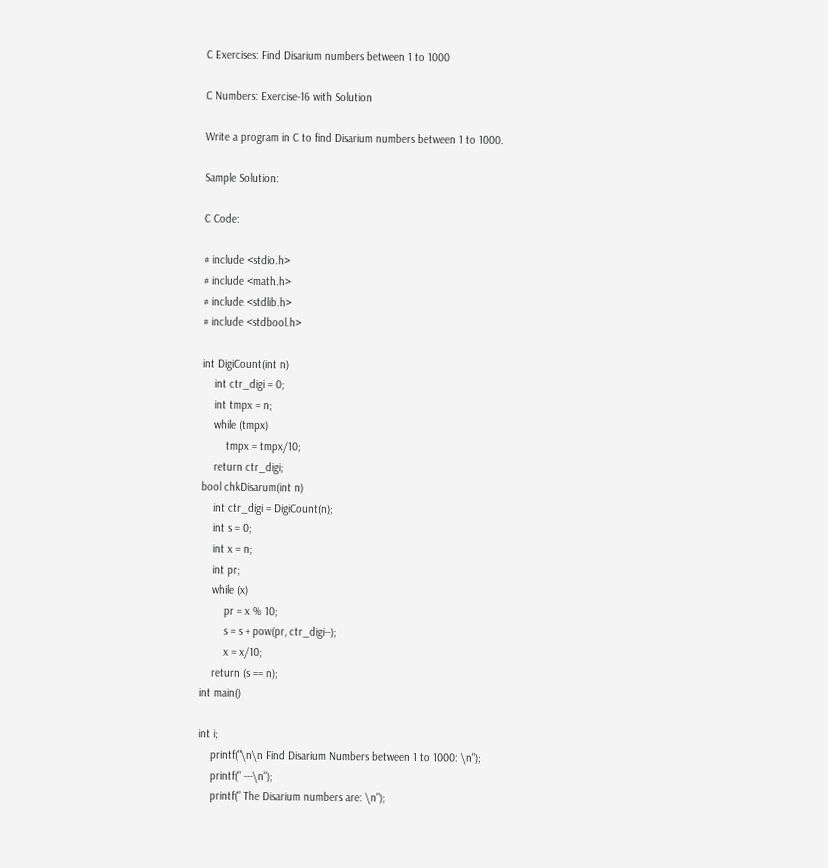C Exercises: Find Disarium numbers between 1 to 1000

C Numbers: Exercise-16 with Solution

Write a program in C to find Disarium numbers between 1 to 1000.

Sample Solution:

C Code:

# include <stdio.h>
# include <math.h>
# include <stdlib.h>
# include <stdbool.h>

int DigiCount(int n)
    int ctr_digi = 0;
    int tmpx = n;
    while (tmpx)
        tmpx = tmpx/10;
    return ctr_digi;
bool chkDisarum(int n)
    int ctr_digi = DigiCount(n);
    int s = 0;
    int x = n;
    int pr;
    while (x)
        pr = x % 10;
        s = s + pow(pr, ctr_digi--);
        x = x/10;
    return (s == n);
int main()

int i;
    printf("\n\n Find Disarium Numbers between 1 to 1000: \n");
    printf(" ---\n");
    printf(" The Disarium numbers are: \n");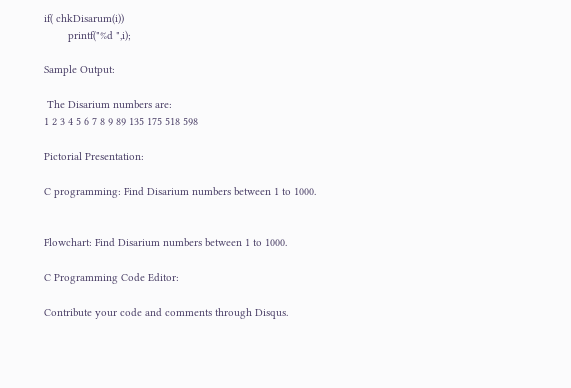if( chkDisarum(i))
        printf("%d ",i);

Sample Output:

 The Disarium numbers are:
1 2 3 4 5 6 7 8 9 89 135 175 518 598

Pictorial Presentation:

C programming: Find Disarium numbers between 1 to 1000.


Flowchart: Find Disarium numbers between 1 to 1000.

C Programming Code Editor:

Contribute your code and comments through Disqus.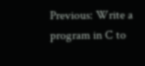Previous: Write a program in C to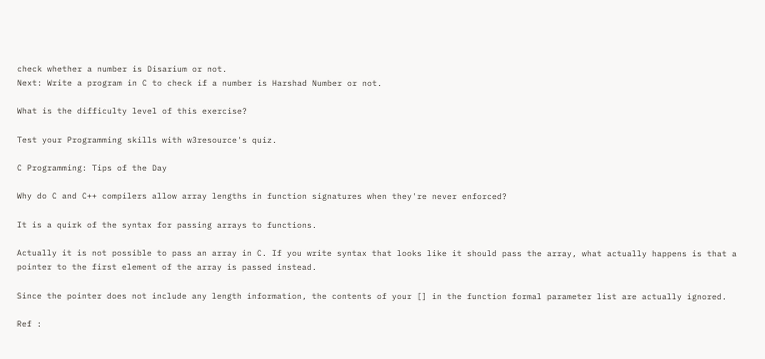check whether a number is Disarium or not.
Next: Write a program in C to check if a number is Harshad Number or not.

What is the difficulty level of this exercise?

Test your Programming skills with w3resource's quiz.

C Programming: Tips of the Day

Why do C and C++ compilers allow array lengths in function signatures when they're never enforced?

It is a quirk of the syntax for passing arrays to functions.

Actually it is not possible to pass an array in C. If you write syntax that looks like it should pass the array, what actually happens is that a pointer to the first element of the array is passed instead.

Since the pointer does not include any length information, the contents of your [] in the function formal parameter list are actually ignored.

Ref :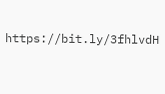https://bit.ly/3fhlvdH